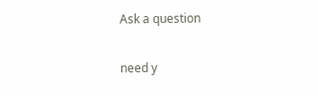Ask a question

need y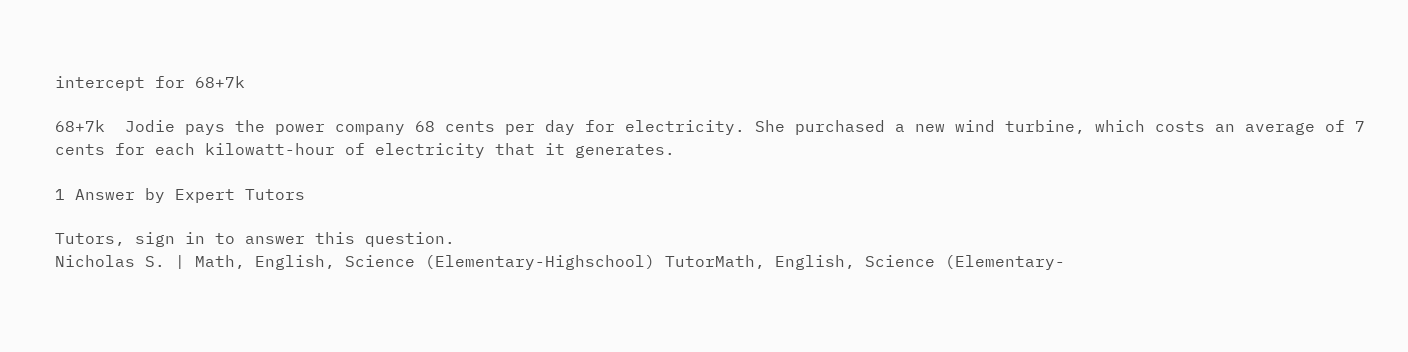intercept for 68+7k

68+7k  Jodie pays the power company 68 cents per day for electricity. She purchased a new wind turbine, which costs an average of 7 cents for each kilowatt-hour of electricity that it generates.

1 Answer by Expert Tutors

Tutors, sign in to answer this question.
Nicholas S. | Math, English, Science (Elementary-Highschool) TutorMath, English, Science (Elementary-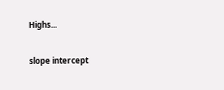Highs...

slope intercept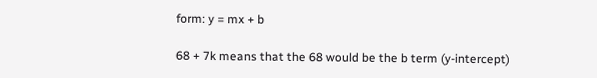form: y = mx + b

68 + 7k means that the 68 would be the b term (y-intercept)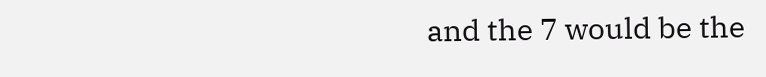and the 7 would be the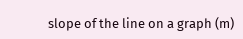slope of the line on a graph (m)